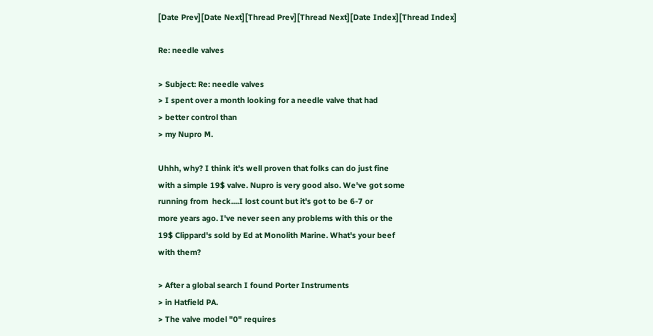[Date Prev][Date Next][Thread Prev][Thread Next][Date Index][Thread Index]

Re: needle valves

> Subject: Re: needle valves
> I spent over a month looking for a needle valve that had
> better control than
> my Nupro M.

Uhhh, why? I think it's well proven that folks can do just fine
with a simple 19$ valve. Nupro is very good also. We've got some
running from  heck....I lost count but it's got to be 6-7 or
more years ago. I've never seen any problems with this or the
19$ Clippard's sold by Ed at Monolith Marine. What's your beef
with them?

> After a global search I found Porter Instruments
> in Hatfield PA.
> The valve model "0" requires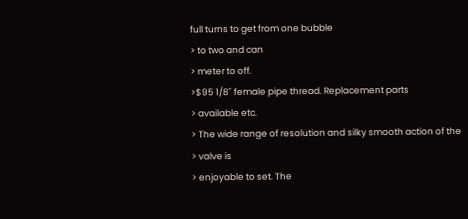full turns to get from one bubble
> to two and can
> meter to off.
>$95 1/8" female pipe thread. Replacement parts
> available etc.
> The wide range of resolution and silky smooth action of the
> valve is
> enjoyable to set. The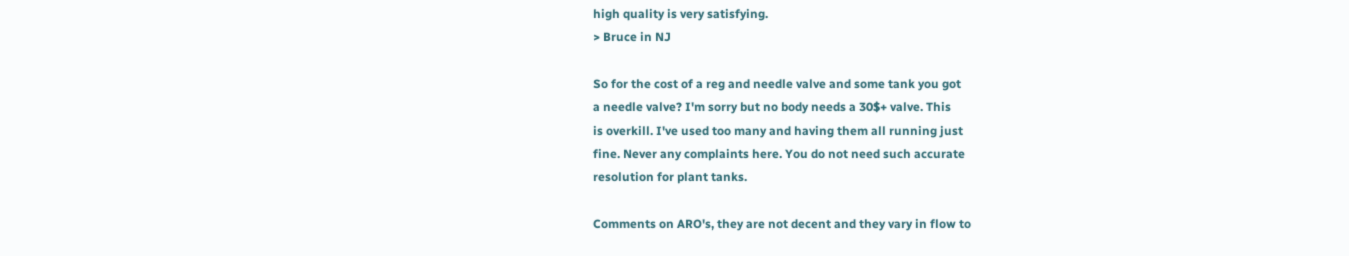high quality is very satisfying.
> Bruce in NJ

So for the cost of a reg and needle valve and some tank you got
a needle valve? I'm sorry but no body needs a 30$+ valve. This
is overkill. I've used too many and having them all running just
fine. Never any complaints here. You do not need such accurate
resolution for plant tanks.

Comments on ARO's, they are not decent and they vary in flow to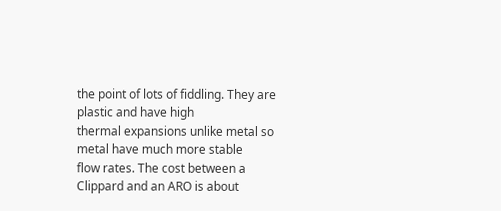the point of lots of fiddling. They are plastic and have high
thermal expansions unlike metal so metal have much more stable
flow rates. The cost between a Clippard and an ARO is about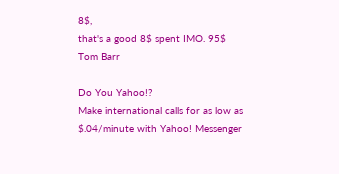8$,
that's a good 8$ spent IMO. 95$
Tom Barr

Do You Yahoo!?
Make international calls for as low as $.04/minute with Yahoo! Messenger